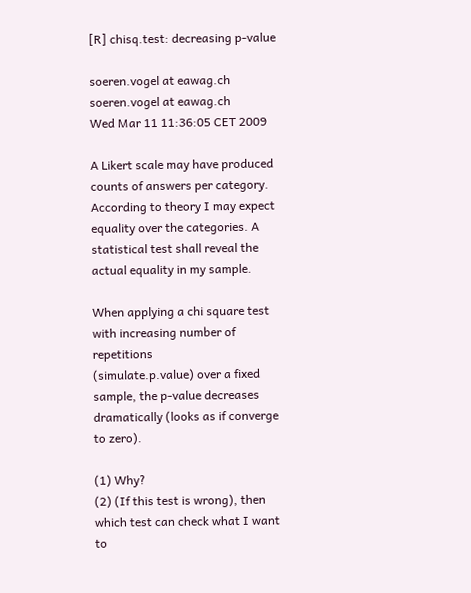[R] chisq.test: decreasing p-value

soeren.vogel at eawag.ch soeren.vogel at eawag.ch
Wed Mar 11 11:36:05 CET 2009

A Likert scale may have produced counts of answers per category.
According to theory I may expect equality over the categories. A
statistical test shall reveal the actual equality in my sample.

When applying a chi square test with increasing number of repetitions
(simulate.p.value) over a fixed sample, the p-value decreases
dramatically (looks as if converge to zero).

(1) Why?
(2) (If this test is wrong), then which test can check what I want to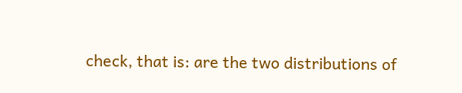check, that is: are the two distributions of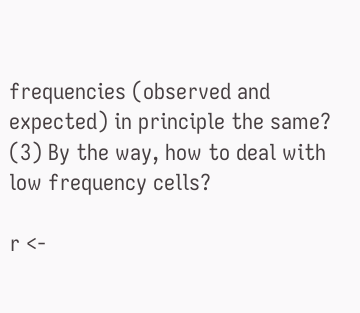frequencies (observed and
expected) in principle the same?
(3) By the way, how to deal with low frequency cells?

r <-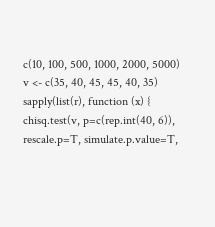c(10, 100, 500, 1000, 2000, 5000)
v <- c(35, 40, 45, 45, 40, 35)
sapply(list(r), function (x) { chisq.test(v, p=c(rep.int(40, 6)),
rescale.p=T, simulate.p.value=T,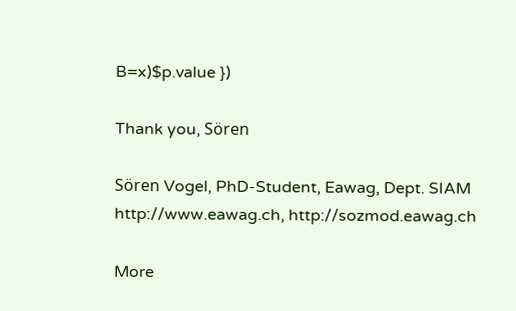B=x)$p.value })

Thank you, Sören

Sören Vogel, PhD-Student, Eawag, Dept. SIAM
http://www.eawag.ch, http://sozmod.eawag.ch

More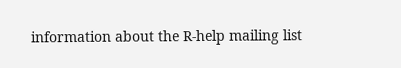information about the R-help mailing list